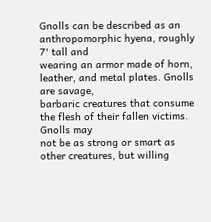Gnolls can be described as an anthropomorphic hyena, roughly 7' tall and
wearing an armor made of horn, leather, and metal plates. Gnolls are savage,
barbaric creatures that consume the flesh of their fallen victims. Gnolls may
not be as strong or smart as other creatures, but willing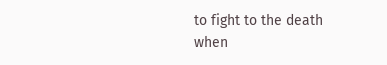to fight to the death
when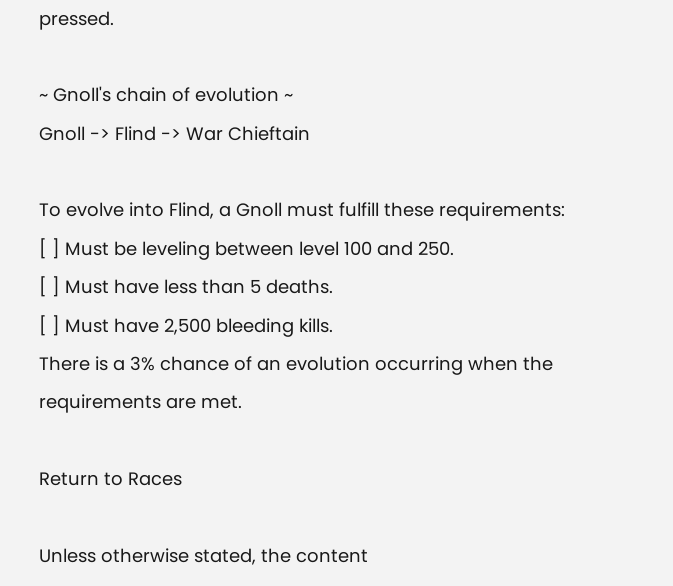pressed.

~ Gnoll's chain of evolution ~
Gnoll -> Flind -> War Chieftain

To evolve into Flind, a Gnoll must fulfill these requirements:
[ ] Must be leveling between level 100 and 250.
[ ] Must have less than 5 deaths.
[ ] Must have 2,500 bleeding kills.
There is a 3% chance of an evolution occurring when the requirements are met.

Return to Races

Unless otherwise stated, the content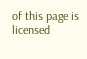of this page is licensed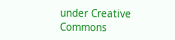under Creative Commons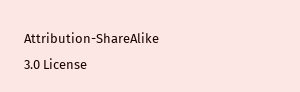Attribution-ShareAlike 3.0 License